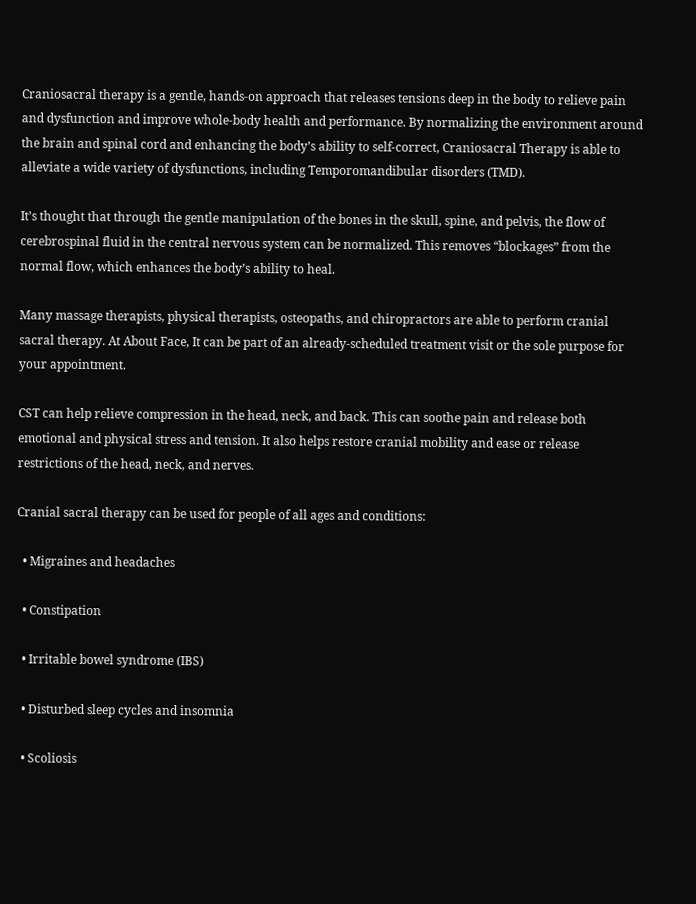Craniosacral therapy is a gentle, hands-on approach that releases tensions deep in the body to relieve pain and dysfunction and improve whole-body health and performance. By normalizing the environment around the brain and spinal cord and enhancing the body’s ability to self-correct, Craniosacral Therapy is able to alleviate a wide variety of dysfunctions, including Temporomandibular disorders (TMD).

It’s thought that through the gentle manipulation of the bones in the skull, spine, and pelvis, the flow of cerebrospinal fluid in the central nervous system can be normalized. This removes “blockages” from the normal flow, which enhances the body’s ability to heal.

Many massage therapists, physical therapists, osteopaths, and chiropractors are able to perform cranial sacral therapy. At About Face, It can be part of an already-scheduled treatment visit or the sole purpose for your appointment.

CST can help relieve compression in the head, neck, and back. This can soothe pain and release both emotional and physical stress and tension. It also helps restore cranial mobility and ease or release restrictions of the head, neck, and nerves.

Cranial sacral therapy can be used for people of all ages and conditions:

  • Migraines and headaches

  • Constipation

  • Irritable bowel syndrome (IBS)

  • Disturbed sleep cycles and insomnia

  • Scoliosis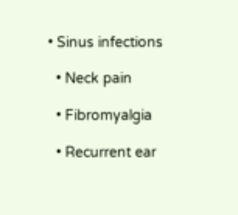• Sinus infections

  • Neck pain

  • Fibromyalgia

  • Recurrent ear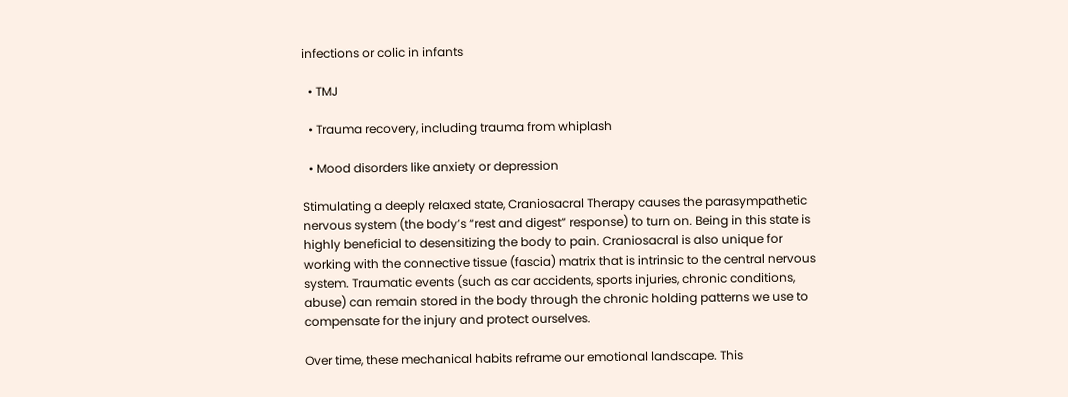infections or colic in infants

  • TMJ

  • Trauma recovery, including trauma from whiplash

  • Mood disorders like anxiety or depression

Stimulating a deeply relaxed state, Craniosacral Therapy causes the parasympathetic nervous system (the body’s “rest and digest” response) to turn on. Being in this state is highly beneficial to desensitizing the body to pain. Craniosacral is also unique for working with the connective tissue (fascia) matrix that is intrinsic to the central nervous system. Traumatic events (such as car accidents, sports injuries, chronic conditions, abuse) can remain stored in the body through the chronic holding patterns we use to compensate for the injury and protect ourselves.

Over time, these mechanical habits reframe our emotional landscape. This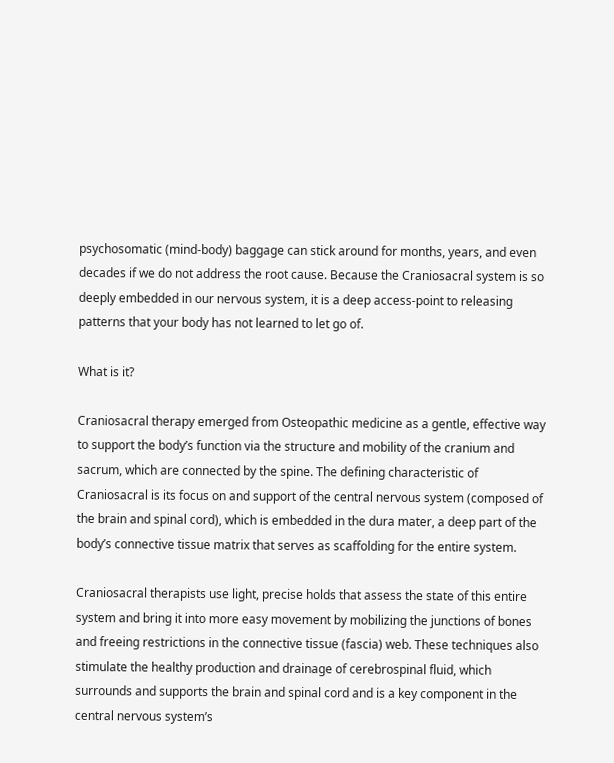psychosomatic (mind-body) baggage can stick around for months, years, and even decades if we do not address the root cause. Because the Craniosacral system is so deeply embedded in our nervous system, it is a deep access-point to releasing patterns that your body has not learned to let go of.

What is it?

Craniosacral therapy emerged from Osteopathic medicine as a gentle, effective way to support the body’s function via the structure and mobility of the cranium and sacrum, which are connected by the spine. The defining characteristic of Craniosacral is its focus on and support of the central nervous system (composed of the brain and spinal cord), which is embedded in the dura mater, a deep part of the body’s connective tissue matrix that serves as scaffolding for the entire system.

Craniosacral therapists use light, precise holds that assess the state of this entire system and bring it into more easy movement by mobilizing the junctions of bones and freeing restrictions in the connective tissue (fascia) web. These techniques also stimulate the healthy production and drainage of cerebrospinal fluid, which surrounds and supports the brain and spinal cord and is a key component in the central nervous system’s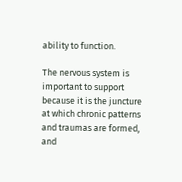ability to function.

The nervous system is important to support because it is the juncture at which chronic patterns and traumas are formed, and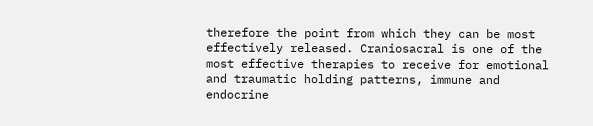therefore the point from which they can be most effectively released. Craniosacral is one of the most effective therapies to receive for emotional and traumatic holding patterns, immune and endocrine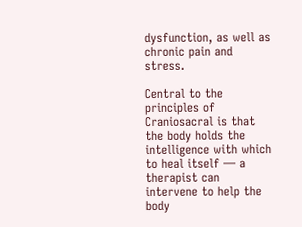dysfunction, as well as chronic pain and stress.

Central to the principles of Craniosacral is that the body holds the intelligence with which to heal itself — a therapist can intervene to help the body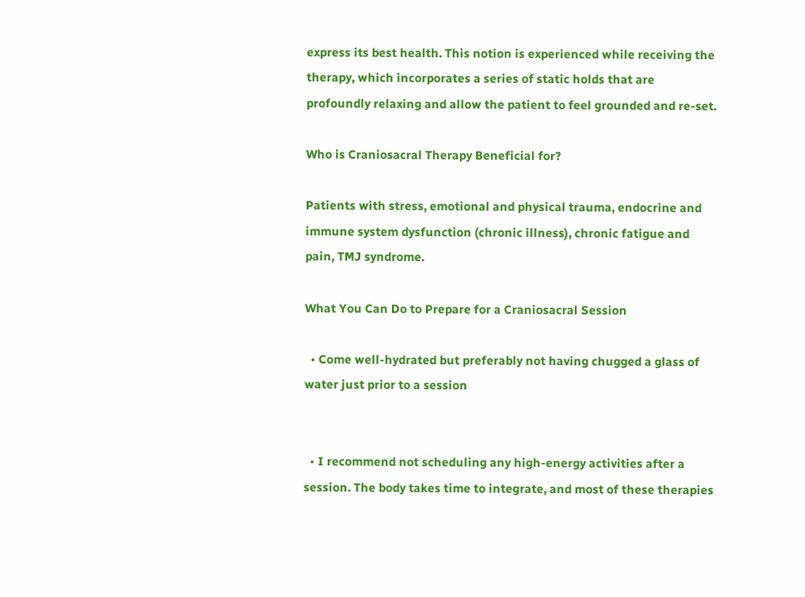express its best health. This notion is experienced while receiving the therapy, which incorporates a series of static holds that are profoundly relaxing and allow the patient to feel grounded and re-set.

Who is Craniosacral Therapy Beneficial for?

Patients with stress, emotional and physical trauma, endocrine and immune system dysfunction (chronic illness), chronic fatigue and pain, TMJ syndrome.

What You Can Do to Prepare for a Craniosacral Session

  • Come well-hydrated but preferably not having chugged a glass of water just prior to a session


  • I recommend not scheduling any high-energy activities after a session. The body takes time to integrate, and most of these therapies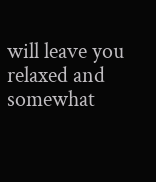will leave you relaxed and somewhat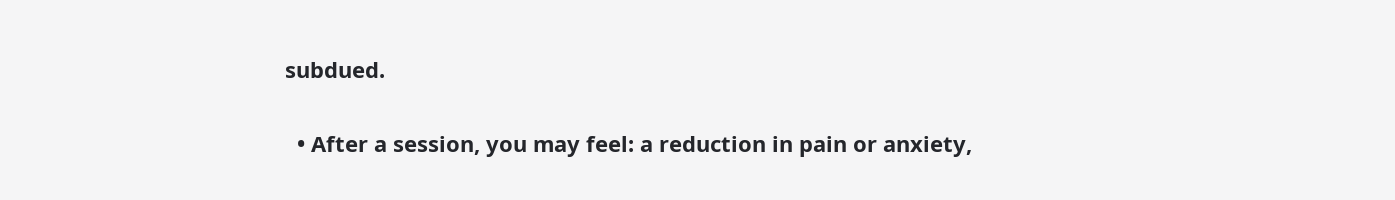subdued.

  • After a session, you may feel: a reduction in pain or anxiety,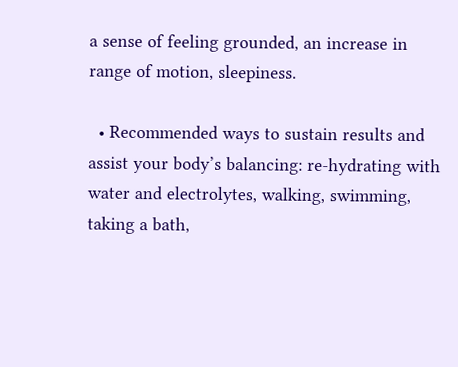a sense of feeling grounded, an increase in range of motion, sleepiness.

  • Recommended ways to sustain results and assist your body’s balancing: re-hydrating with water and electrolytes, walking, swimming, taking a bath,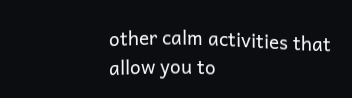other calm activities that allow you to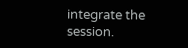integrate the session.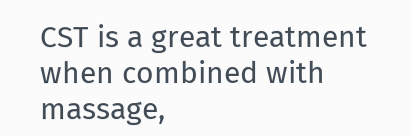CST is a great treatment when combined with massage,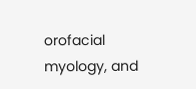orofacial myology, and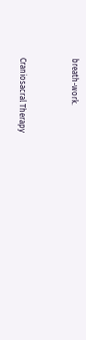breath-work.


Craniosacral Therapy